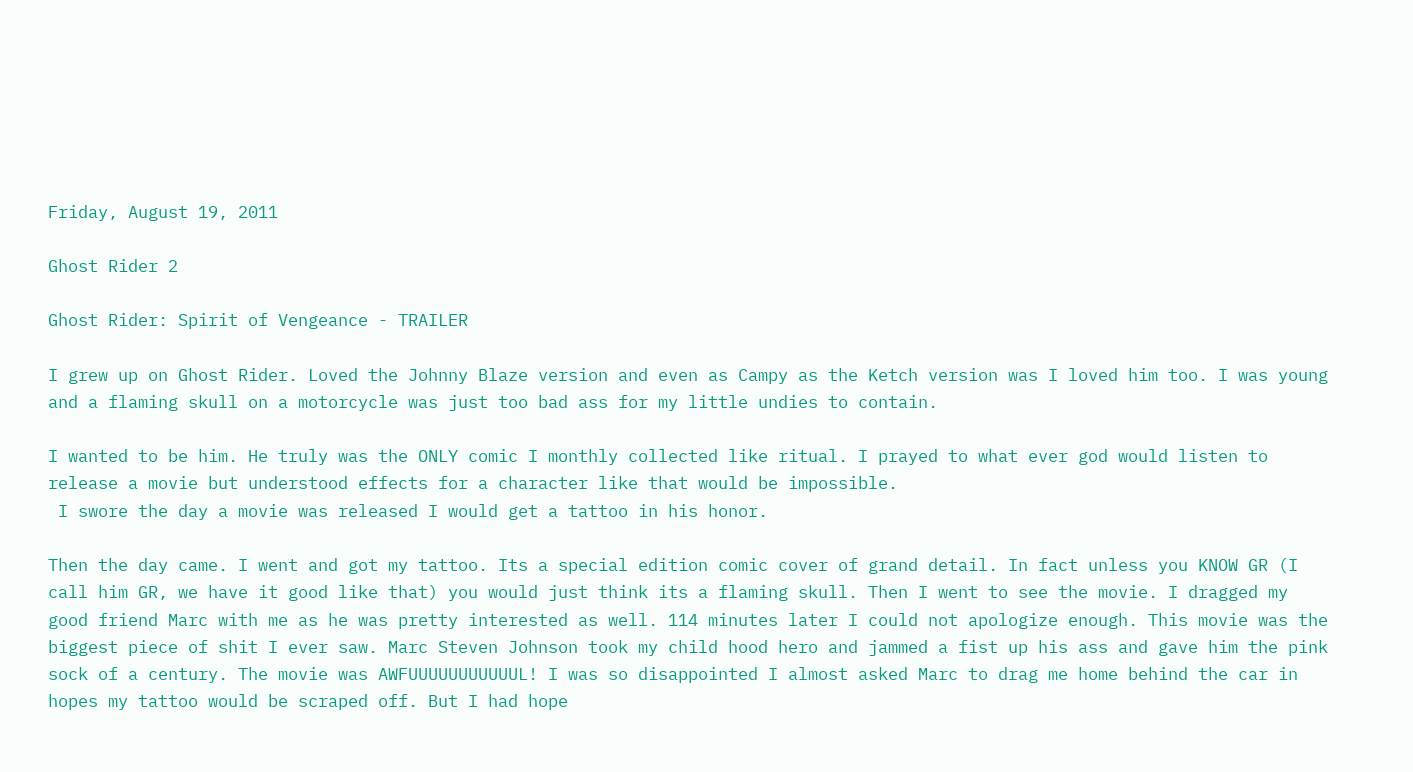Friday, August 19, 2011

Ghost Rider 2

Ghost Rider: Spirit of Vengeance - TRAILER

I grew up on Ghost Rider. Loved the Johnny Blaze version and even as Campy as the Ketch version was I loved him too. I was young and a flaming skull on a motorcycle was just too bad ass for my little undies to contain.

I wanted to be him. He truly was the ONLY comic I monthly collected like ritual. I prayed to what ever god would listen to release a movie but understood effects for a character like that would be impossible.
 I swore the day a movie was released I would get a tattoo in his honor.

Then the day came. I went and got my tattoo. Its a special edition comic cover of grand detail. In fact unless you KNOW GR (I call him GR, we have it good like that) you would just think its a flaming skull. Then I went to see the movie. I dragged my good friend Marc with me as he was pretty interested as well. 114 minutes later I could not apologize enough. This movie was the biggest piece of shit I ever saw. Marc Steven Johnson took my child hood hero and jammed a fist up his ass and gave him the pink sock of a century. The movie was AWFUUUUUUUUUUUL! I was so disappointed I almost asked Marc to drag me home behind the car in hopes my tattoo would be scraped off. But I had hope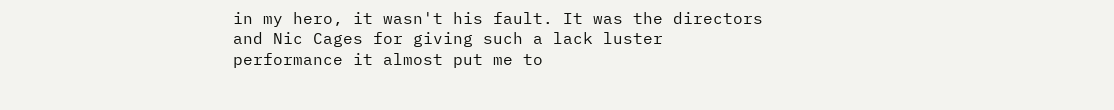in my hero, it wasn't his fault. It was the directors and Nic Cages for giving such a lack luster performance it almost put me to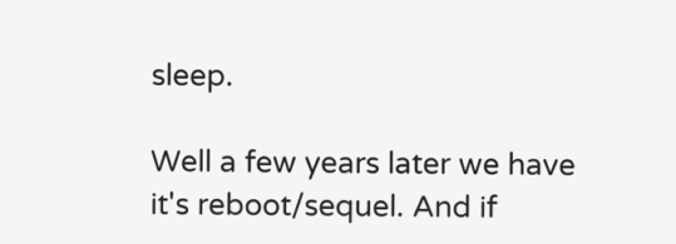sleep.

Well a few years later we have it's reboot/sequel. And if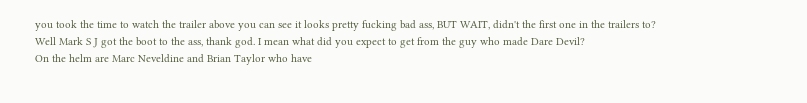you took the time to watch the trailer above you can see it looks pretty fucking bad ass, BUT WAIT, didn't the first one in the trailers to?
Well Mark S J got the boot to the ass, thank god. I mean what did you expect to get from the guy who made Dare Devil?
On the helm are Marc Neveldine and Brian Taylor who have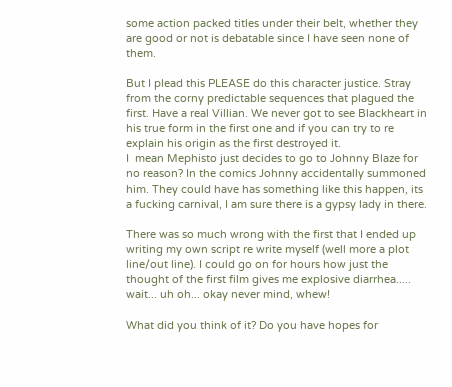some action packed titles under their belt, whether they are good or not is debatable since I have seen none of them.

But I plead this PLEASE do this character justice. Stray from the corny predictable sequences that plagued the first. Have a real Villian. We never got to see Blackheart in his true form in the first one and if you can try to re explain his origin as the first destroyed it.
I  mean Mephisto just decides to go to Johnny Blaze for no reason? In the comics Johnny accidentally summoned him. They could have has something like this happen, its a fucking carnival, I am sure there is a gypsy lady in there.

There was so much wrong with the first that I ended up writing my own script re write myself (well more a plot line/out line). I could go on for hours how just the thought of the first film gives me explosive diarrhea..... wait... uh oh... okay never mind, whew!

What did you think of it? Do you have hopes for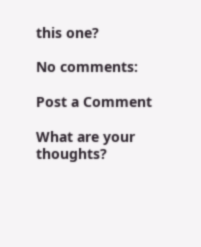this one?

No comments:

Post a Comment

What are your thoughts?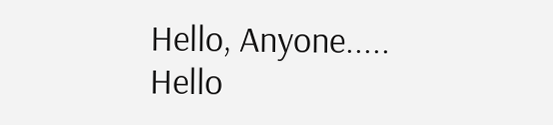Hello, Anyone..... Hello